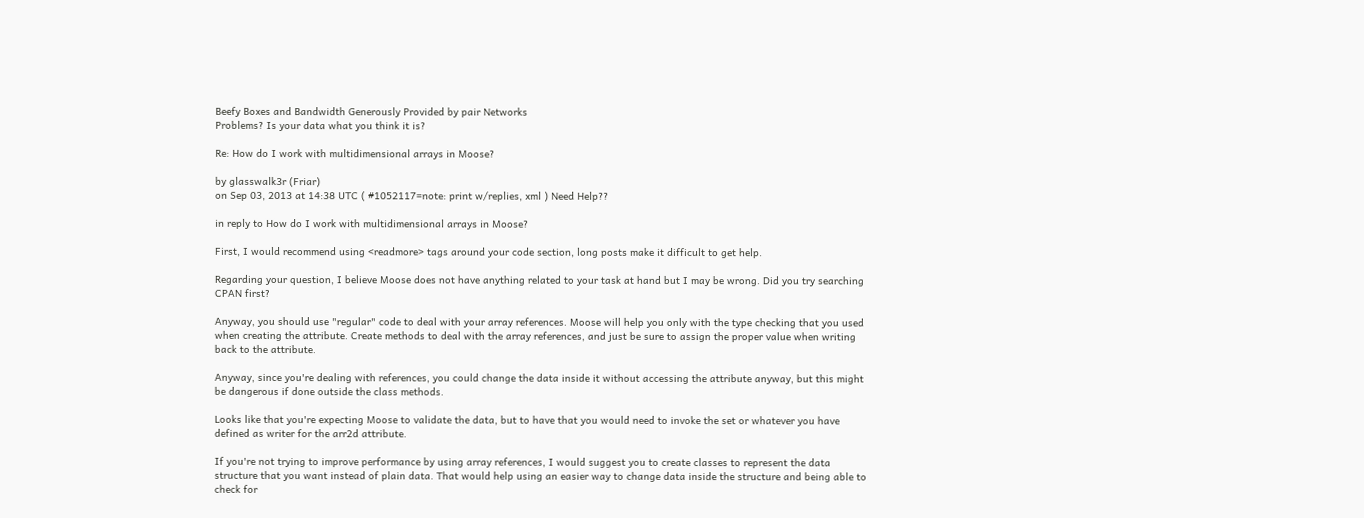Beefy Boxes and Bandwidth Generously Provided by pair Networks
Problems? Is your data what you think it is?

Re: How do I work with multidimensional arrays in Moose?

by glasswalk3r (Friar)
on Sep 03, 2013 at 14:38 UTC ( #1052117=note: print w/replies, xml ) Need Help??

in reply to How do I work with multidimensional arrays in Moose?

First, I would recommend using <readmore> tags around your code section, long posts make it difficult to get help.

Regarding your question, I believe Moose does not have anything related to your task at hand but I may be wrong. Did you try searching CPAN first?

Anyway, you should use "regular" code to deal with your array references. Moose will help you only with the type checking that you used when creating the attribute. Create methods to deal with the array references, and just be sure to assign the proper value when writing back to the attribute.

Anyway, since you're dealing with references, you could change the data inside it without accessing the attribute anyway, but this might be dangerous if done outside the class methods.

Looks like that you're expecting Moose to validate the data, but to have that you would need to invoke the set or whatever you have defined as writer for the arr2d attribute.

If you're not trying to improve performance by using array references, I would suggest you to create classes to represent the data structure that you want instead of plain data. That would help using an easier way to change data inside the structure and being able to check for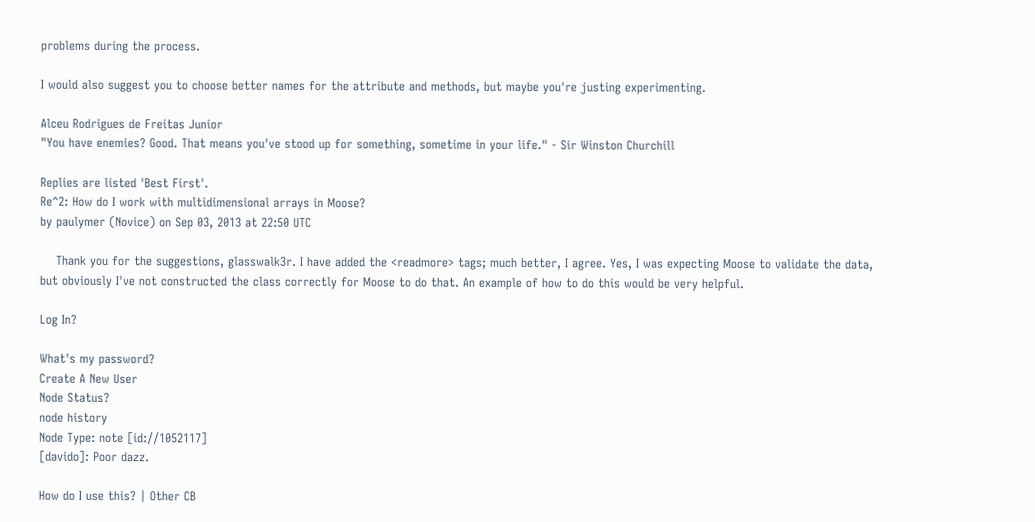problems during the process.

I would also suggest you to choose better names for the attribute and methods, but maybe you're justing experimenting.

Alceu Rodrigues de Freitas Junior
"You have enemies? Good. That means you've stood up for something, sometime in your life." - Sir Winston Churchill

Replies are listed 'Best First'.
Re^2: How do I work with multidimensional arrays in Moose?
by paulymer (Novice) on Sep 03, 2013 at 22:50 UTC

    Thank you for the suggestions, glasswalk3r. I have added the <readmore> tags; much better, I agree. Yes, I was expecting Moose to validate the data, but obviously I've not constructed the class correctly for Moose to do that. An example of how to do this would be very helpful.

Log In?

What's my password?
Create A New User
Node Status?
node history
Node Type: note [id://1052117]
[davido]: Poor dazz.

How do I use this? | Other CB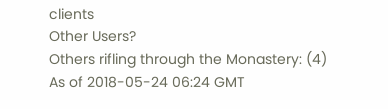clients
Other Users?
Others rifling through the Monastery: (4)
As of 2018-05-24 06:24 GMT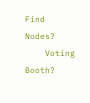Find Nodes?
    Voting Booth?